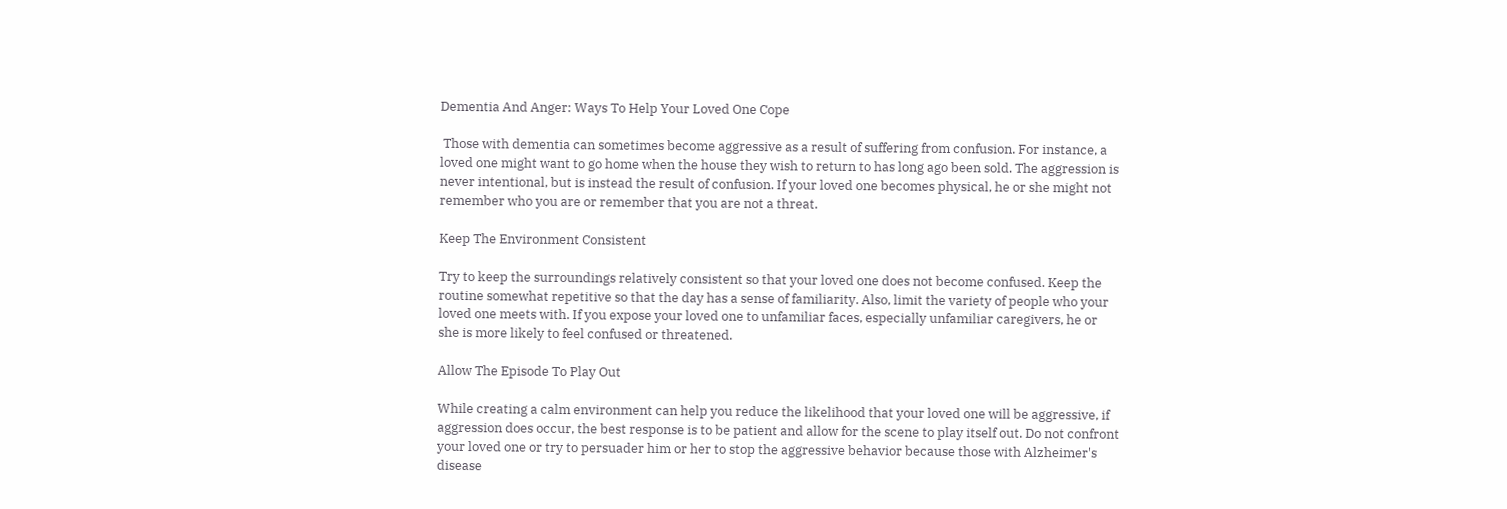Dementia And Anger: Ways To Help Your Loved One Cope

 Those with dementia can sometimes become aggressive as a result of suffering from confusion. For instance, a loved one might want to go home when the house they wish to return to has long ago been sold. The aggression is never intentional, but is instead the result of confusion. If your loved one becomes physical, he or she might not remember who you are or remember that you are not a threat.

Keep The Environment Consistent

Try to keep the surroundings relatively consistent so that your loved one does not become confused. Keep the routine somewhat repetitive so that the day has a sense of familiarity. Also, limit the variety of people who your loved one meets with. If you expose your loved one to unfamiliar faces, especially unfamiliar caregivers, he or she is more likely to feel confused or threatened.

Allow The Episode To Play Out

While creating a calm environment can help you reduce the likelihood that your loved one will be aggressive, if aggression does occur, the best response is to be patient and allow for the scene to play itself out. Do not confront your loved one or try to persuader him or her to stop the aggressive behavior because those with Alzheimer's disease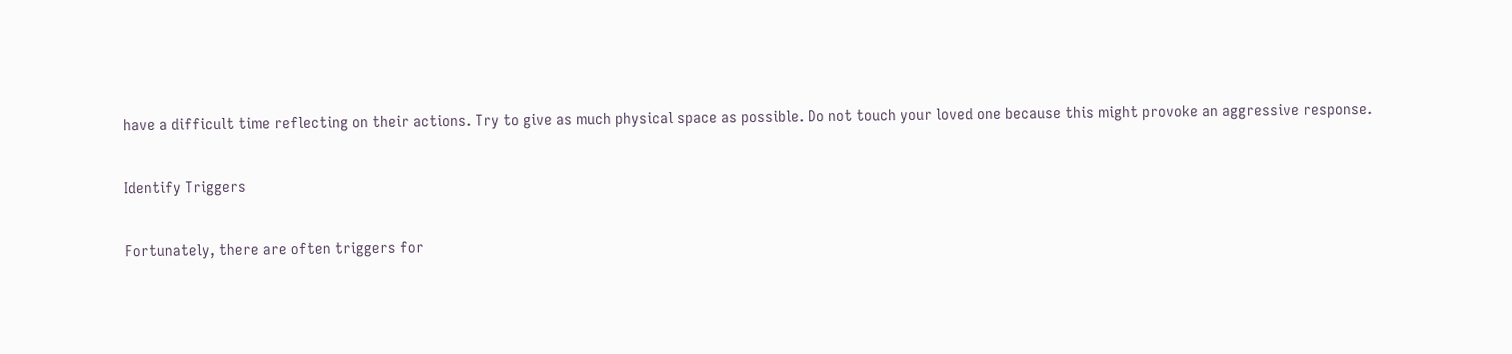have a difficult time reflecting on their actions. Try to give as much physical space as possible. Do not touch your loved one because this might provoke an aggressive response.

Identify Triggers

Fortunately, there are often triggers for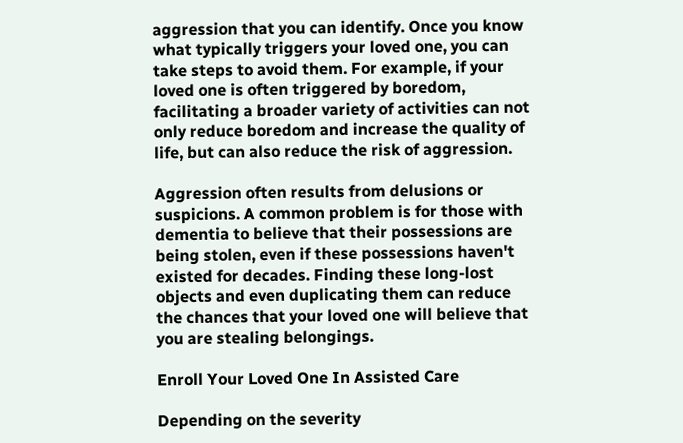aggression that you can identify. Once you know what typically triggers your loved one, you can take steps to avoid them. For example, if your loved one is often triggered by boredom, facilitating a broader variety of activities can not only reduce boredom and increase the quality of life, but can also reduce the risk of aggression.

Aggression often results from delusions or suspicions. A common problem is for those with dementia to believe that their possessions are being stolen, even if these possessions haven't existed for decades. Finding these long-lost objects and even duplicating them can reduce the chances that your loved one will believe that you are stealing belongings.

Enroll Your Loved One In Assisted Care

Depending on the severity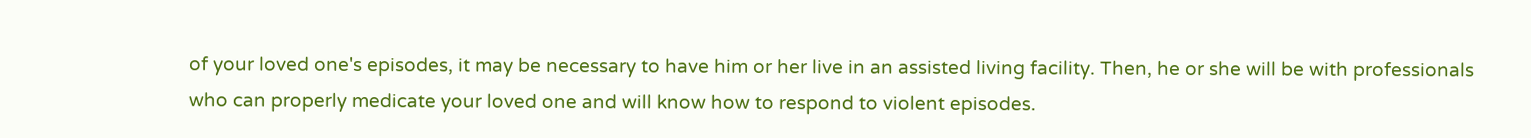of your loved one's episodes, it may be necessary to have him or her live in an assisted living facility. Then, he or she will be with professionals who can properly medicate your loved one and will know how to respond to violent episodes.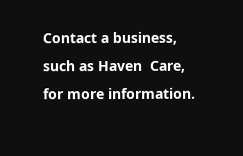Contact a business, such as Haven  Care, for more information.